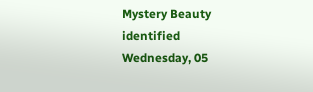Mystery Beauty identified
Wednesday, 05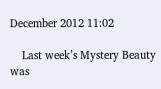December 2012 11:02

    Last week’s Mystery Beauty was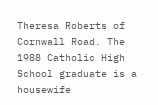Theresa Roberts of Cornwall Road. The 1988 Catholic High School graduate is a housewife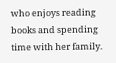who enjoys reading books and spending time with her family.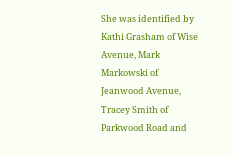She was identified by Kathi Grasham of Wise Avenue, Mark Markowski of Jeanwood Avenue, Tracey Smith of Parkwood Road and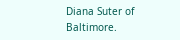Diana Suter of Baltimore.